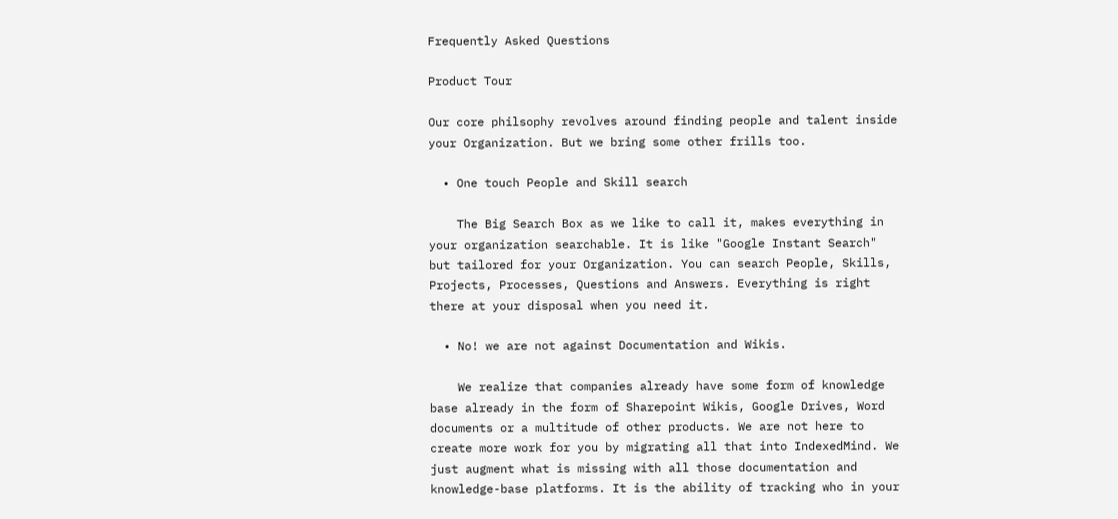Frequently Asked Questions

Product Tour

Our core philsophy revolves around finding people and talent inside your Organization. But we bring some other frills too.

  • One touch People and Skill search

    The Big Search Box as we like to call it, makes everything in your organization searchable. It is like "Google Instant Search" but tailored for your Organization. You can search People, Skills, Projects, Processes, Questions and Answers. Everything is right there at your disposal when you need it.

  • No! we are not against Documentation and Wikis.

    We realize that companies already have some form of knowledge base already in the form of Sharepoint Wikis, Google Drives, Word documents or a multitude of other products. We are not here to create more work for you by migrating all that into IndexedMind. We just augment what is missing with all those documentation and knowledge-base platforms. It is the ability of tracking who in your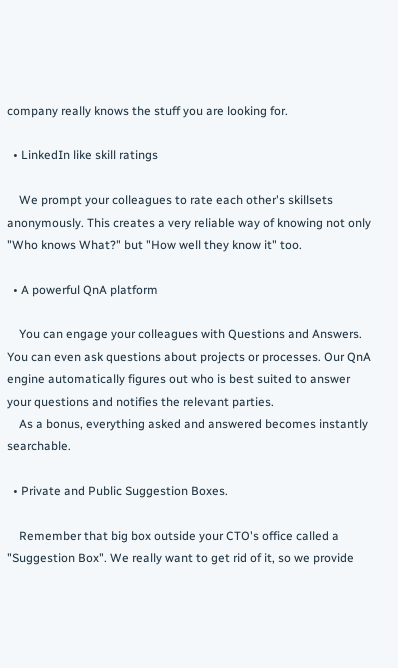company really knows the stuff you are looking for.

  • LinkedIn like skill ratings

    We prompt your colleagues to rate each other's skillsets anonymously. This creates a very reliable way of knowing not only "Who knows What?" but "How well they know it" too.

  • A powerful QnA platform

    You can engage your colleagues with Questions and Answers. You can even ask questions about projects or processes. Our QnA engine automatically figures out who is best suited to answer your questions and notifies the relevant parties.
    As a bonus, everything asked and answered becomes instantly searchable.

  • Private and Public Suggestion Boxes.

    Remember that big box outside your CTO's office called a "Suggestion Box". We really want to get rid of it, so we provide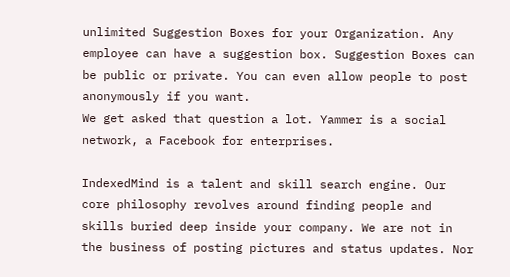unlimited Suggestion Boxes for your Organization. Any employee can have a suggestion box. Suggestion Boxes can be public or private. You can even allow people to post anonymously if you want.
We get asked that question a lot. Yammer is a social network, a Facebook for enterprises.

IndexedMind is a talent and skill search engine. Our core philosophy revolves around finding people and skills buried deep inside your company. We are not in the business of posting pictures and status updates. Nor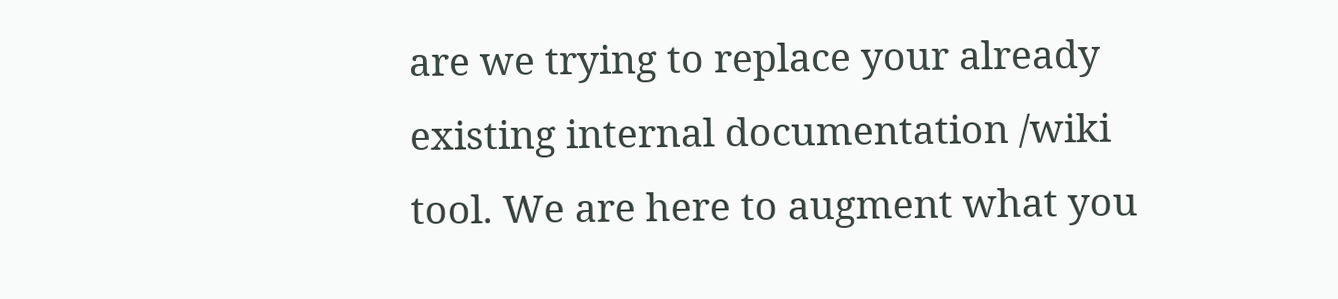are we trying to replace your already existing internal documentation /wiki tool. We are here to augment what you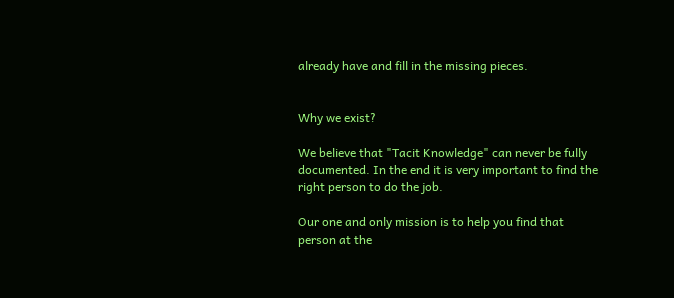already have and fill in the missing pieces.


Why we exist?

We believe that "Tacit Knowledge" can never be fully documented. In the end it is very important to find the right person to do the job.

Our one and only mission is to help you find that person at the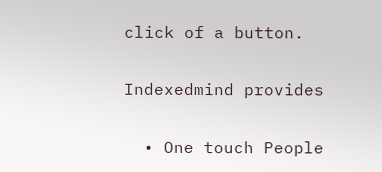click of a button.

Indexedmind provides

  • One touch People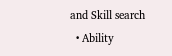and Skill search
  • Ability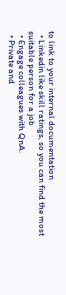to link to your internal documentation
  • Linkedin like skill ratings, so you can find the most suitable person for a job
  • Engage colleagues with QnA.
  • Private and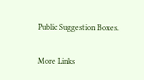Public Suggestion Boxes.

More Links